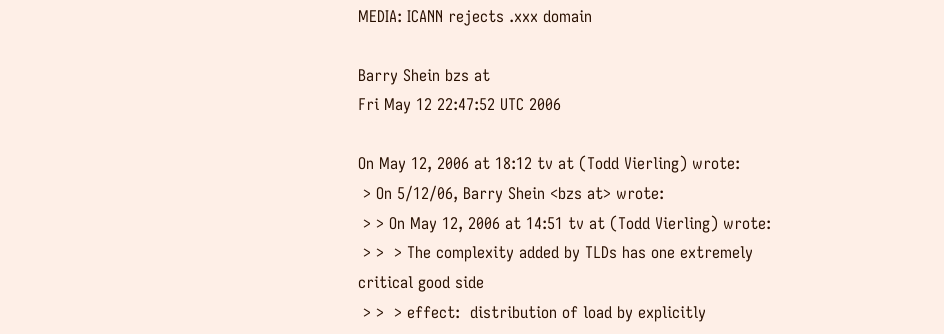MEDIA: ICANN rejects .xxx domain

Barry Shein bzs at
Fri May 12 22:47:52 UTC 2006

On May 12, 2006 at 18:12 tv at (Todd Vierling) wrote:
 > On 5/12/06, Barry Shein <bzs at> wrote:
 > > On May 12, 2006 at 14:51 tv at (Todd Vierling) wrote:
 > >  > The complexity added by TLDs has one extremely critical good side
 > >  > effect:  distribution of load by explicitly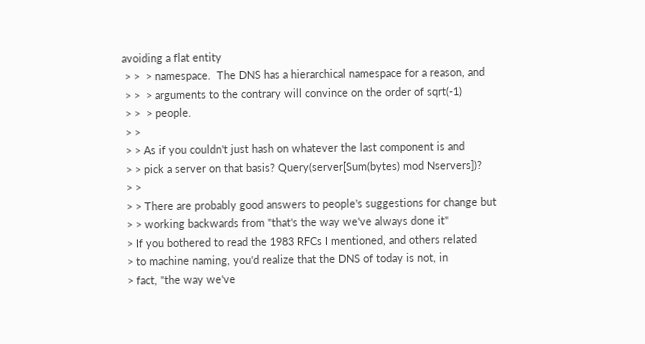avoiding a flat entity
 > >  > namespace.  The DNS has a hierarchical namespace for a reason, and
 > >  > arguments to the contrary will convince on the order of sqrt(-1)
 > >  > people.
 > >
 > > As if you couldn't just hash on whatever the last component is and
 > > pick a server on that basis? Query(server[Sum(bytes) mod Nservers])?
 > >
 > > There are probably good answers to people's suggestions for change but
 > > working backwards from "that's the way we've always done it"
 > If you bothered to read the 1983 RFCs I mentioned, and others related
 > to machine naming, you'd realize that the DNS of today is not, in
 > fact, "the way we've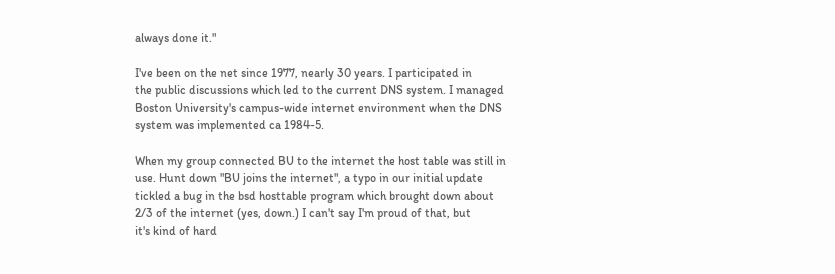always done it."

I've been on the net since 1977, nearly 30 years. I participated in
the public discussions which led to the current DNS system. I managed
Boston University's campus-wide internet environment when the DNS
system was implemented ca 1984-5.

When my group connected BU to the internet the host table was still in
use. Hunt down "BU joins the internet", a typo in our initial update
tickled a bug in the bsd hosttable program which brought down about
2/3 of the internet (yes, down.) I can't say I'm proud of that, but
it's kind of hard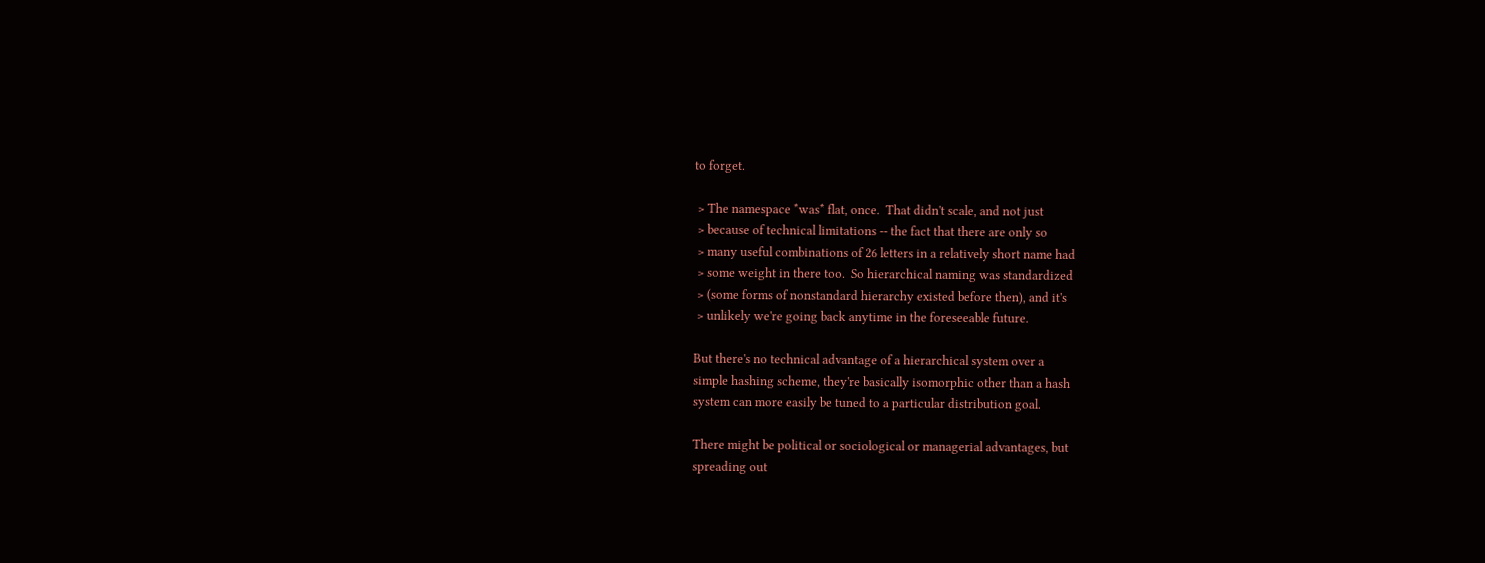to forget.

 > The namespace *was* flat, once.  That didn't scale, and not just
 > because of technical limitations -- the fact that there are only so
 > many useful combinations of 26 letters in a relatively short name had
 > some weight in there too.  So hierarchical naming was standardized
 > (some forms of nonstandard hierarchy existed before then), and it's
 > unlikely we're going back anytime in the foreseeable future.

But there's no technical advantage of a hierarchical system over a
simple hashing scheme, they're basically isomorphic other than a hash
system can more easily be tuned to a particular distribution goal.

There might be political or sociological or managerial advantages, but
spreading out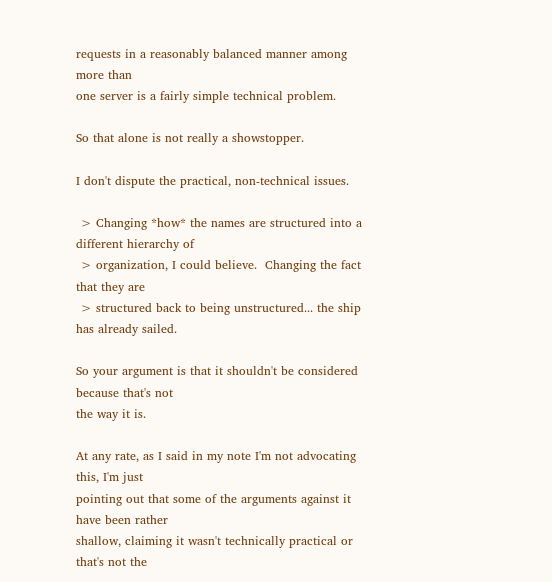requests in a reasonably balanced manner among more than
one server is a fairly simple technical problem.

So that alone is not really a showstopper.

I don't dispute the practical, non-technical issues.

 > Changing *how* the names are structured into a different hierarchy of
 > organization, I could believe.  Changing the fact that they are
 > structured back to being unstructured... the ship has already sailed.

So your argument is that it shouldn't be considered because that's not
the way it is.

At any rate, as I said in my note I'm not advocating this, I'm just
pointing out that some of the arguments against it have been rather
shallow, claiming it wasn't technically practical or that's not the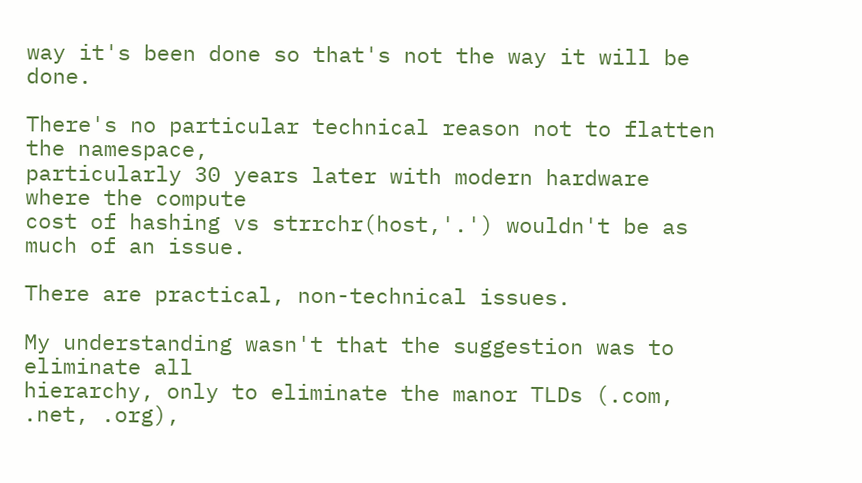way it's been done so that's not the way it will be done.

There's no particular technical reason not to flatten the namespace,
particularly 30 years later with modern hardware where the compute
cost of hashing vs strrchr(host,'.') wouldn't be as much of an issue.

There are practical, non-technical issues.

My understanding wasn't that the suggestion was to eliminate all
hierarchy, only to eliminate the manor TLDs (.com, .net, .org),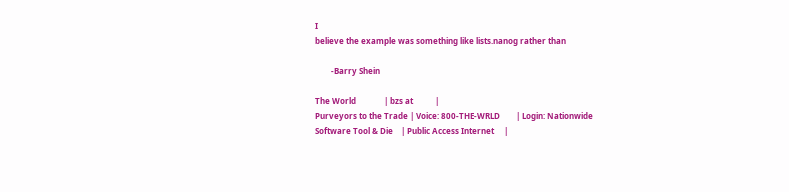I
believe the example was something like lists.nanog rather than

        -Barry Shein

The World              | bzs at           |
Purveyors to the Trade | Voice: 800-THE-WRLD        | Login: Nationwide
Software Tool & Die    | Public Access Internet     |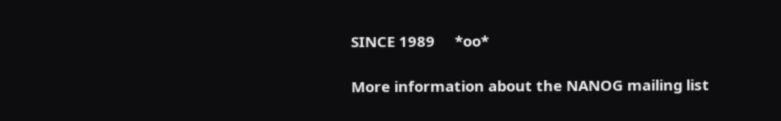SINCE 1989     *oo*

More information about the NANOG mailing list